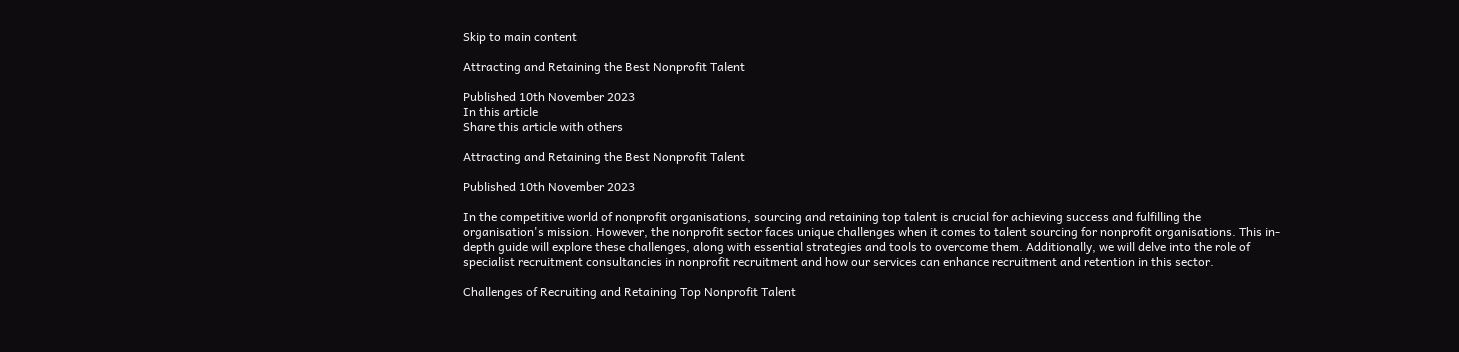Skip to main content

Attracting and Retaining the Best Nonprofit Talent

Published 10th November 2023
In this article
Share this article with others

Attracting and Retaining the Best Nonprofit Talent

Published 10th November 2023

In the competitive world of nonprofit organisations, sourcing and retaining top talent is crucial for achieving success and fulfilling the organisation's mission. However, the nonprofit sector faces unique challenges when it comes to talent sourcing for nonprofit organisations. This in-depth guide will explore these challenges, along with essential strategies and tools to overcome them. Additionally, we will delve into the role of specialist recruitment consultancies in nonprofit recruitment and how our services can enhance recruitment and retention in this sector.

Challenges of Recruiting and Retaining Top Nonprofit Talent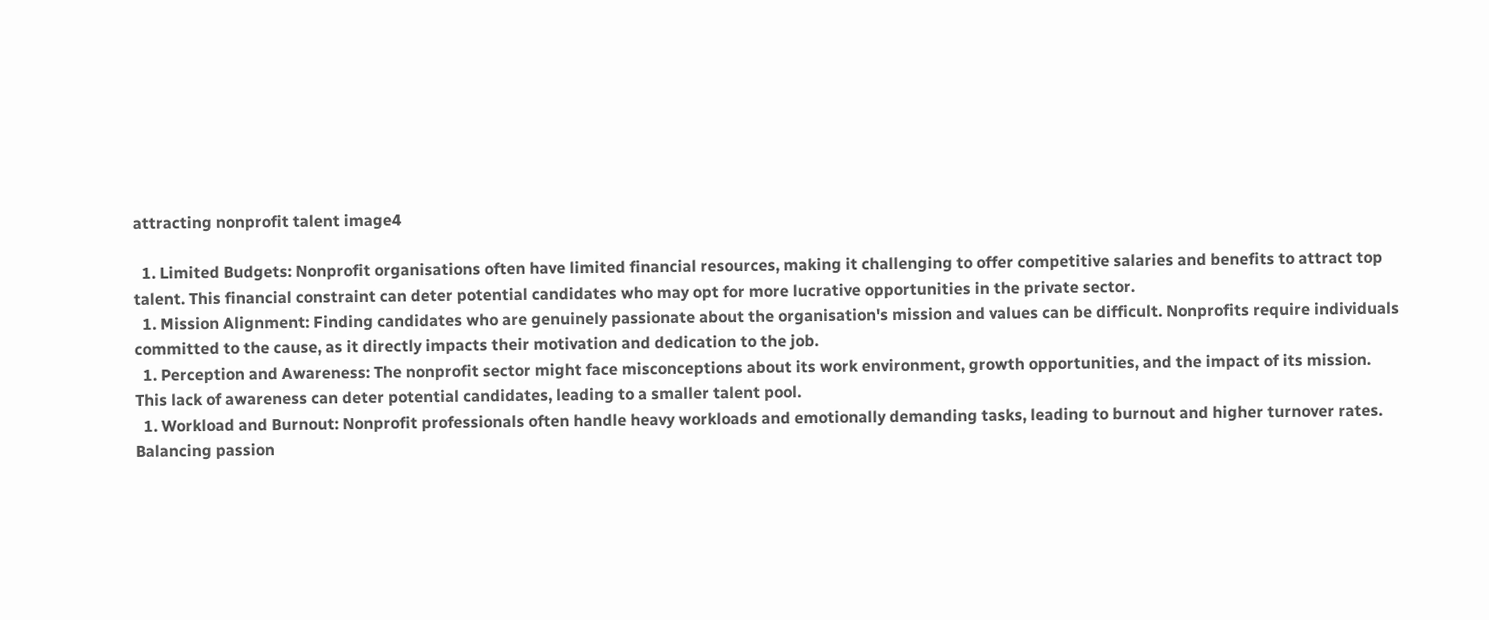attracting nonprofit talent image4

  1. Limited Budgets: Nonprofit organisations often have limited financial resources, making it challenging to offer competitive salaries and benefits to attract top talent. This financial constraint can deter potential candidates who may opt for more lucrative opportunities in the private sector.
  1. Mission Alignment: Finding candidates who are genuinely passionate about the organisation's mission and values can be difficult. Nonprofits require individuals committed to the cause, as it directly impacts their motivation and dedication to the job.
  1. Perception and Awareness: The nonprofit sector might face misconceptions about its work environment, growth opportunities, and the impact of its mission. This lack of awareness can deter potential candidates, leading to a smaller talent pool.
  1. Workload and Burnout: Nonprofit professionals often handle heavy workloads and emotionally demanding tasks, leading to burnout and higher turnover rates. Balancing passion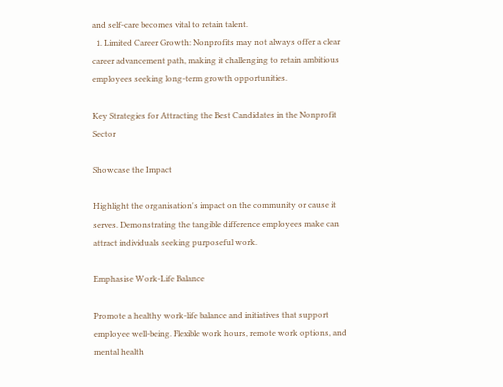and self-care becomes vital to retain talent.
  1. Limited Career Growth: Nonprofits may not always offer a clear career advancement path, making it challenging to retain ambitious employees seeking long-term growth opportunities.

Key Strategies for Attracting the Best Candidates in the Nonprofit Sector

Showcase the Impact

Highlight the organisation's impact on the community or cause it serves. Demonstrating the tangible difference employees make can attract individuals seeking purposeful work.

Emphasise Work-Life Balance

Promote a healthy work-life balance and initiatives that support employee well-being. Flexible work hours, remote work options, and mental health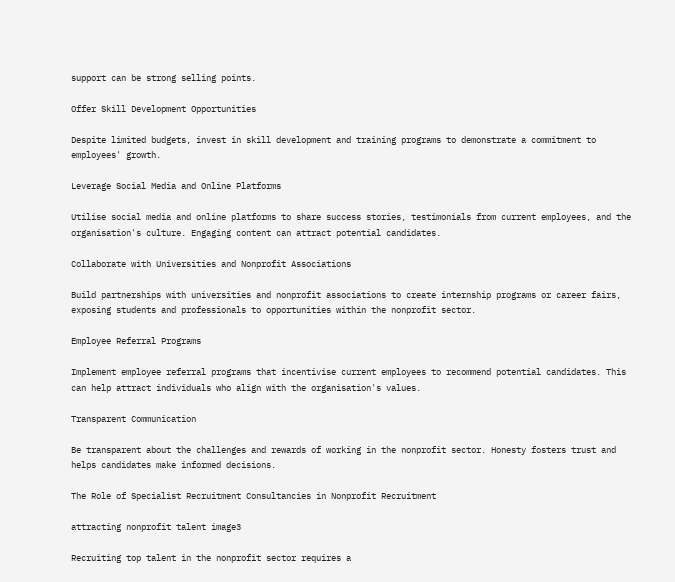support can be strong selling points.

Offer Skill Development Opportunities

Despite limited budgets, invest in skill development and training programs to demonstrate a commitment to employees' growth.

Leverage Social Media and Online Platforms

Utilise social media and online platforms to share success stories, testimonials from current employees, and the organisation's culture. Engaging content can attract potential candidates.

Collaborate with Universities and Nonprofit Associations

Build partnerships with universities and nonprofit associations to create internship programs or career fairs, exposing students and professionals to opportunities within the nonprofit sector.

Employee Referral Programs

Implement employee referral programs that incentivise current employees to recommend potential candidates. This can help attract individuals who align with the organisation's values.

Transparent Communication

Be transparent about the challenges and rewards of working in the nonprofit sector. Honesty fosters trust and helps candidates make informed decisions.

The Role of Specialist Recruitment Consultancies in Nonprofit Recruitment

attracting nonprofit talent image3

Recruiting top talent in the nonprofit sector requires a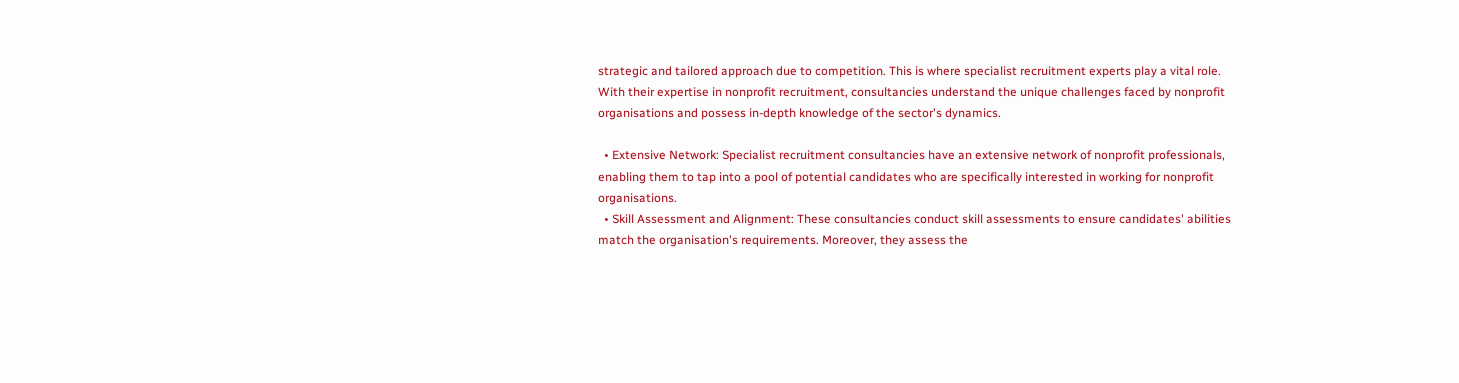strategic and tailored approach due to competition. This is where specialist recruitment experts play a vital role. With their expertise in nonprofit recruitment, consultancies understand the unique challenges faced by nonprofit organisations and possess in-depth knowledge of the sector's dynamics.

  • Extensive Network: Specialist recruitment consultancies have an extensive network of nonprofit professionals, enabling them to tap into a pool of potential candidates who are specifically interested in working for nonprofit organisations.
  • Skill Assessment and Alignment: These consultancies conduct skill assessments to ensure candidates' abilities match the organisation's requirements. Moreover, they assess the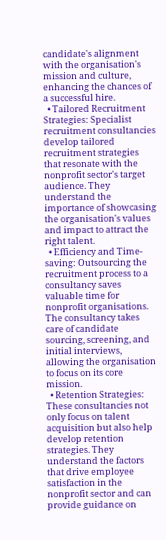candidate's alignment with the organisation's mission and culture, enhancing the chances of a successful hire.
  • Tailored Recruitment Strategies: Specialist recruitment consultancies develop tailored recruitment strategies that resonate with the nonprofit sector's target audience. They understand the importance of showcasing the organisation's values and impact to attract the right talent.
  • Efficiency and Time-saving: Outsourcing the recruitment process to a consultancy saves valuable time for nonprofit organisations. The consultancy takes care of candidate sourcing, screening, and initial interviews, allowing the organisation to focus on its core mission.
  • Retention Strategies: These consultancies not only focus on talent acquisition but also help develop retention strategies. They understand the factors that drive employee satisfaction in the nonprofit sector and can provide guidance on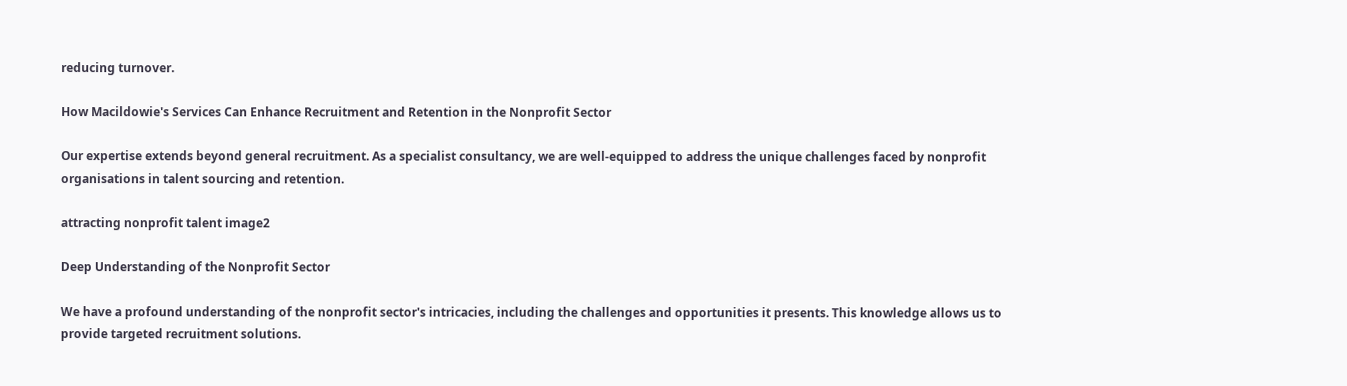reducing turnover.

How Macildowie's Services Can Enhance Recruitment and Retention in the Nonprofit Sector

Our expertise extends beyond general recruitment. As a specialist consultancy, we are well-equipped to address the unique challenges faced by nonprofit organisations in talent sourcing and retention.

attracting nonprofit talent image2

Deep Understanding of the Nonprofit Sector

We have a profound understanding of the nonprofit sector's intricacies, including the challenges and opportunities it presents. This knowledge allows us to provide targeted recruitment solutions.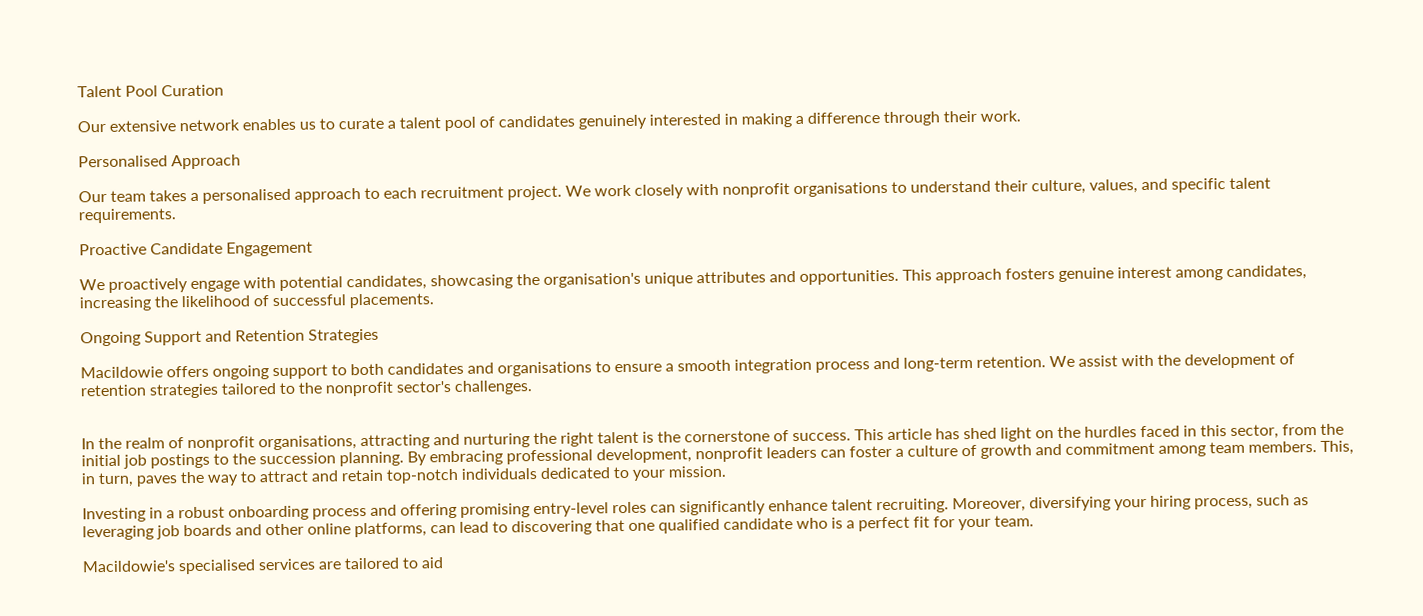Talent Pool Curation

Our extensive network enables us to curate a talent pool of candidates genuinely interested in making a difference through their work.

Personalised Approach

Our team takes a personalised approach to each recruitment project. We work closely with nonprofit organisations to understand their culture, values, and specific talent requirements.

Proactive Candidate Engagement

We proactively engage with potential candidates, showcasing the organisation's unique attributes and opportunities. This approach fosters genuine interest among candidates, increasing the likelihood of successful placements.

Ongoing Support and Retention Strategies

Macildowie offers ongoing support to both candidates and organisations to ensure a smooth integration process and long-term retention. We assist with the development of retention strategies tailored to the nonprofit sector's challenges.


In the realm of nonprofit organisations, attracting and nurturing the right talent is the cornerstone of success. This article has shed light on the hurdles faced in this sector, from the initial job postings to the succession planning. By embracing professional development, nonprofit leaders can foster a culture of growth and commitment among team members. This, in turn, paves the way to attract and retain top-notch individuals dedicated to your mission.

Investing in a robust onboarding process and offering promising entry-level roles can significantly enhance talent recruiting. Moreover, diversifying your hiring process, such as leveraging job boards and other online platforms, can lead to discovering that one qualified candidate who is a perfect fit for your team.

Macildowie's specialised services are tailored to aid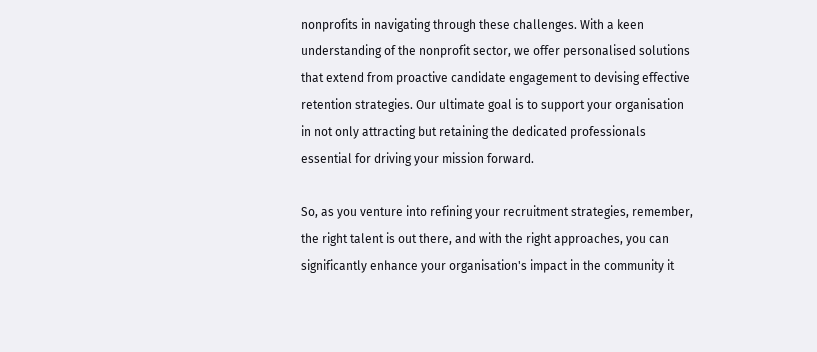nonprofits in navigating through these challenges. With a keen understanding of the nonprofit sector, we offer personalised solutions that extend from proactive candidate engagement to devising effective retention strategies. Our ultimate goal is to support your organisation in not only attracting but retaining the dedicated professionals essential for driving your mission forward.

So, as you venture into refining your recruitment strategies, remember, the right talent is out there, and with the right approaches, you can significantly enhance your organisation's impact in the community it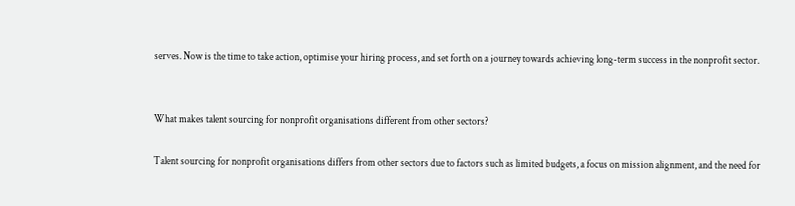serves. Now is the time to take action, optimise your hiring process, and set forth on a journey towards achieving long-term success in the nonprofit sector.


What makes talent sourcing for nonprofit organisations different from other sectors?

Talent sourcing for nonprofit organisations differs from other sectors due to factors such as limited budgets, a focus on mission alignment, and the need for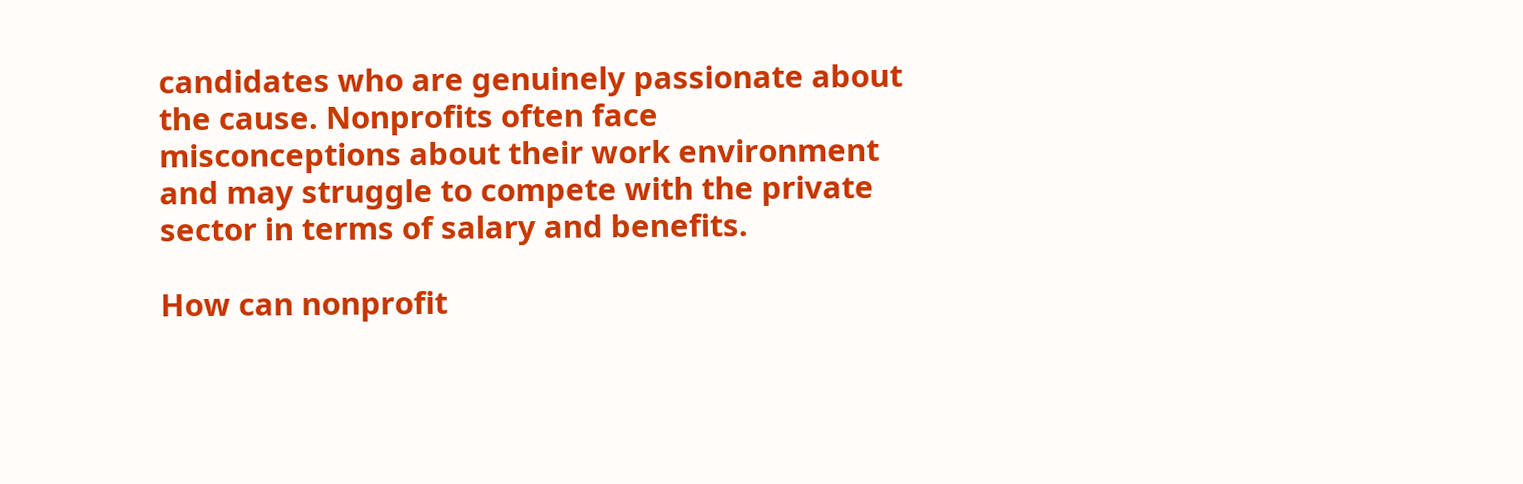candidates who are genuinely passionate about the cause. Nonprofits often face misconceptions about their work environment and may struggle to compete with the private sector in terms of salary and benefits.

How can nonprofit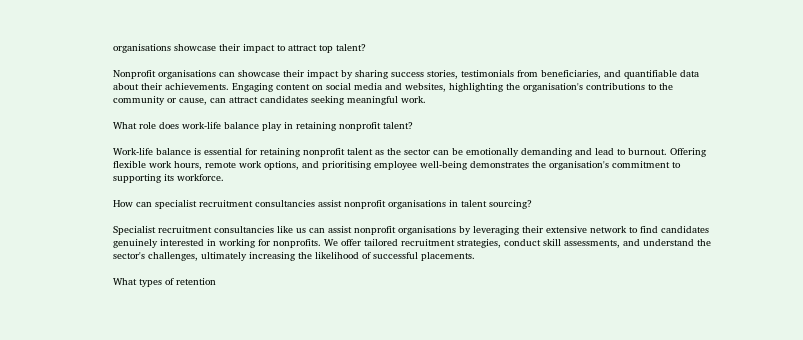organisations showcase their impact to attract top talent?

Nonprofit organisations can showcase their impact by sharing success stories, testimonials from beneficiaries, and quantifiable data about their achievements. Engaging content on social media and websites, highlighting the organisation's contributions to the community or cause, can attract candidates seeking meaningful work.

What role does work-life balance play in retaining nonprofit talent?

Work-life balance is essential for retaining nonprofit talent as the sector can be emotionally demanding and lead to burnout. Offering flexible work hours, remote work options, and prioritising employee well-being demonstrates the organisation's commitment to supporting its workforce.

How can specialist recruitment consultancies assist nonprofit organisations in talent sourcing?

Specialist recruitment consultancies like us can assist nonprofit organisations by leveraging their extensive network to find candidates genuinely interested in working for nonprofits. We offer tailored recruitment strategies, conduct skill assessments, and understand the sector's challenges, ultimately increasing the likelihood of successful placements.

What types of retention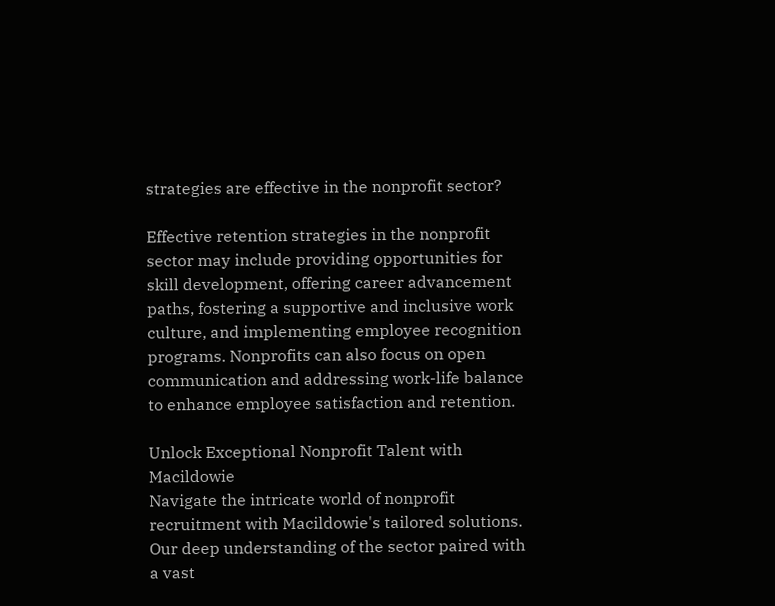strategies are effective in the nonprofit sector?

Effective retention strategies in the nonprofit sector may include providing opportunities for skill development, offering career advancement paths, fostering a supportive and inclusive work culture, and implementing employee recognition programs. Nonprofits can also focus on open communication and addressing work-life balance to enhance employee satisfaction and retention.

Unlock Exceptional Nonprofit Talent with Macildowie
Navigate the intricate world of nonprofit recruitment with Macildowie's tailored solutions. Our deep understanding of the sector paired with a vast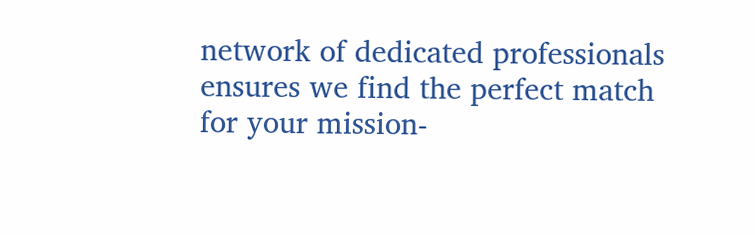network of dedicated professionals ensures we find the perfect match for your mission-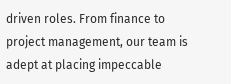driven roles. From finance to project management, our team is adept at placing impeccable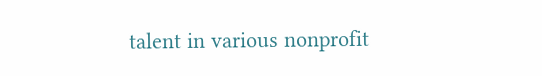talent in various nonprofit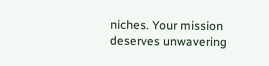niches. Your mission deserves unwavering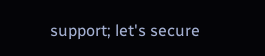support; let's secure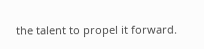the talent to propel it forward.